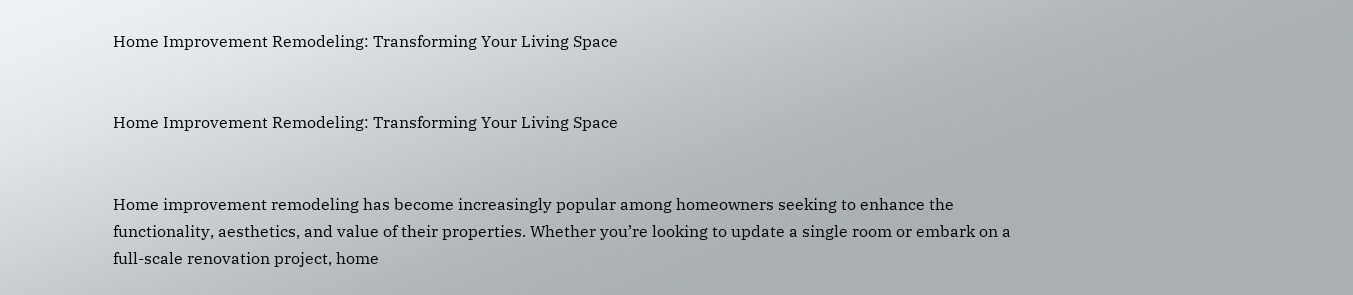Home Improvement Remodeling: Transforming Your Living Space


Home Improvement Remodeling: Transforming Your Living Space


Home improvement remodeling has become increasingly popular among homeowners seeking to enhance the functionality, aesthetics, and value of their properties. Whether you’re looking to update a single room or embark on a full-scale renovation project, home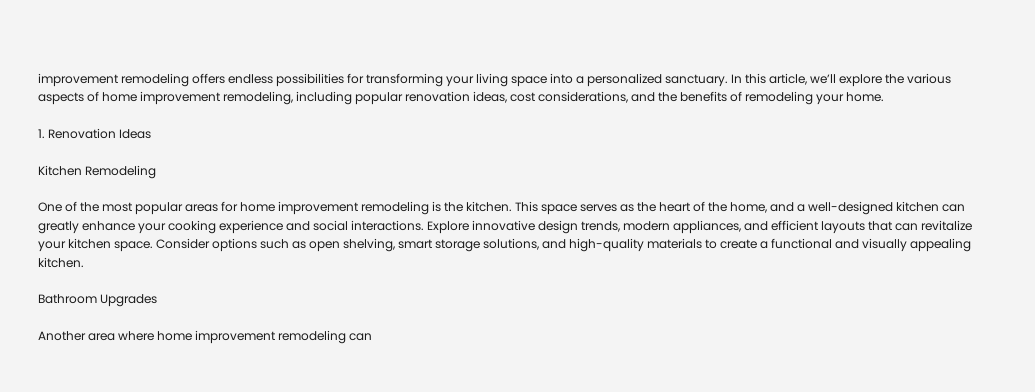improvement remodeling offers endless possibilities for transforming your living space into a personalized sanctuary. In this article, we’ll explore the various aspects of home improvement remodeling, including popular renovation ideas, cost considerations, and the benefits of remodeling your home.

1. Renovation Ideas

Kitchen Remodeling

One of the most popular areas for home improvement remodeling is the kitchen. This space serves as the heart of the home, and a well-designed kitchen can greatly enhance your cooking experience and social interactions. Explore innovative design trends, modern appliances, and efficient layouts that can revitalize your kitchen space. Consider options such as open shelving, smart storage solutions, and high-quality materials to create a functional and visually appealing kitchen.

Bathroom Upgrades

Another area where home improvement remodeling can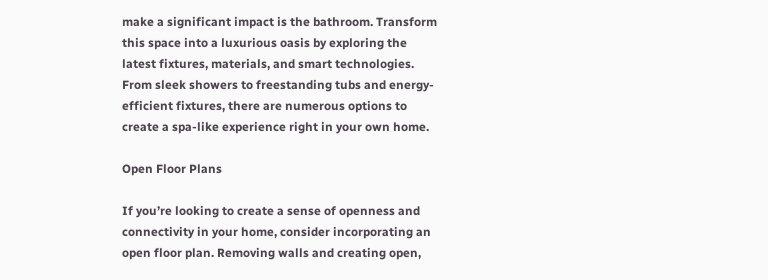make a significant impact is the bathroom. Transform this space into a luxurious oasis by exploring the latest fixtures, materials, and smart technologies. From sleek showers to freestanding tubs and energy-efficient fixtures, there are numerous options to create a spa-like experience right in your own home.

Open Floor Plans

If you’re looking to create a sense of openness and connectivity in your home, consider incorporating an open floor plan. Removing walls and creating open,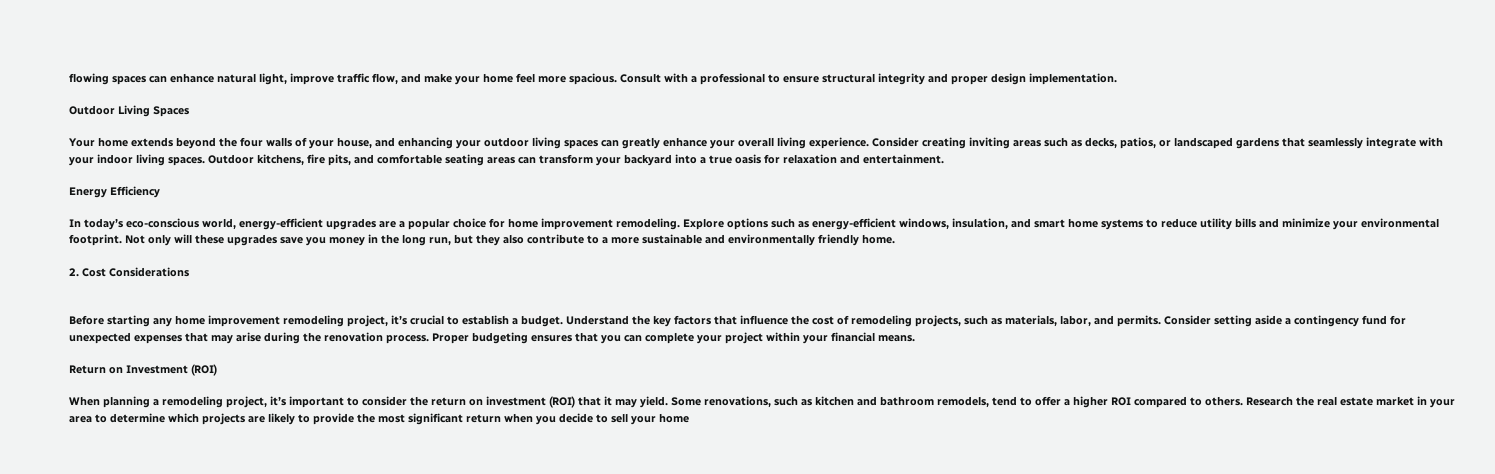flowing spaces can enhance natural light, improve traffic flow, and make your home feel more spacious. Consult with a professional to ensure structural integrity and proper design implementation.

Outdoor Living Spaces

Your home extends beyond the four walls of your house, and enhancing your outdoor living spaces can greatly enhance your overall living experience. Consider creating inviting areas such as decks, patios, or landscaped gardens that seamlessly integrate with your indoor living spaces. Outdoor kitchens, fire pits, and comfortable seating areas can transform your backyard into a true oasis for relaxation and entertainment.

Energy Efficiency

In today’s eco-conscious world, energy-efficient upgrades are a popular choice for home improvement remodeling. Explore options such as energy-efficient windows, insulation, and smart home systems to reduce utility bills and minimize your environmental footprint. Not only will these upgrades save you money in the long run, but they also contribute to a more sustainable and environmentally friendly home.

2. Cost Considerations


Before starting any home improvement remodeling project, it’s crucial to establish a budget. Understand the key factors that influence the cost of remodeling projects, such as materials, labor, and permits. Consider setting aside a contingency fund for unexpected expenses that may arise during the renovation process. Proper budgeting ensures that you can complete your project within your financial means.

Return on Investment (ROI)

When planning a remodeling project, it’s important to consider the return on investment (ROI) that it may yield. Some renovations, such as kitchen and bathroom remodels, tend to offer a higher ROI compared to others. Research the real estate market in your area to determine which projects are likely to provide the most significant return when you decide to sell your home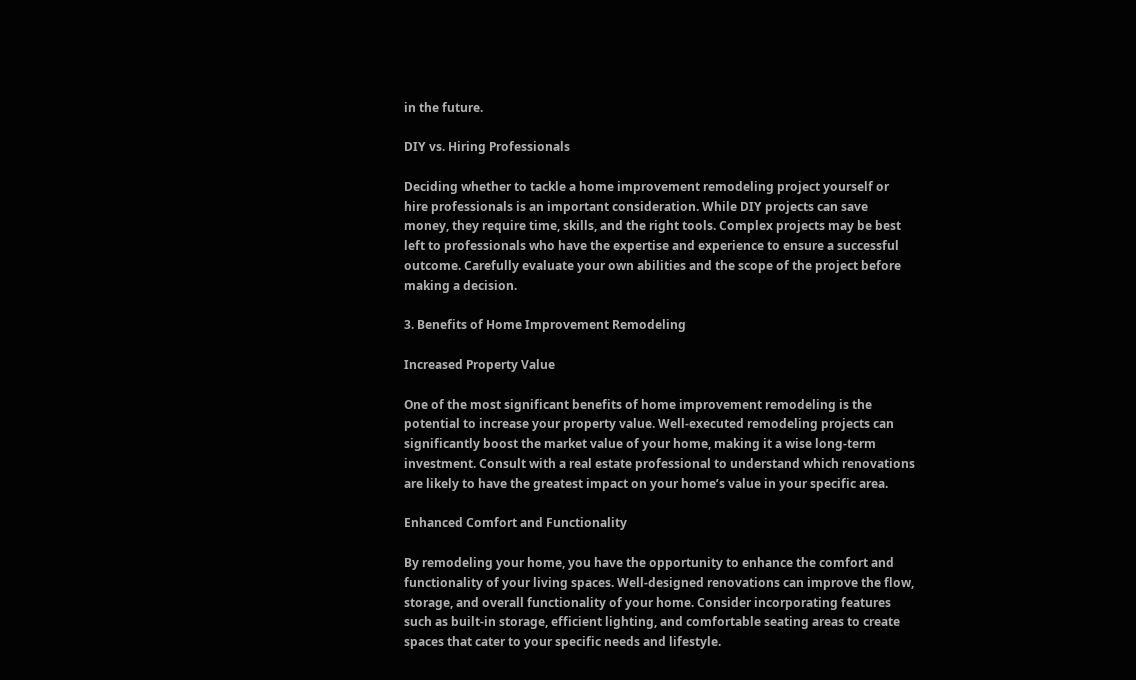in the future.

DIY vs. Hiring Professionals

Deciding whether to tackle a home improvement remodeling project yourself or hire professionals is an important consideration. While DIY projects can save money, they require time, skills, and the right tools. Complex projects may be best left to professionals who have the expertise and experience to ensure a successful outcome. Carefully evaluate your own abilities and the scope of the project before making a decision.

3. Benefits of Home Improvement Remodeling

Increased Property Value

One of the most significant benefits of home improvement remodeling is the potential to increase your property value. Well-executed remodeling projects can significantly boost the market value of your home, making it a wise long-term investment. Consult with a real estate professional to understand which renovations are likely to have the greatest impact on your home’s value in your specific area.

Enhanced Comfort and Functionality

By remodeling your home, you have the opportunity to enhance the comfort and functionality of your living spaces. Well-designed renovations can improve the flow, storage, and overall functionality of your home. Consider incorporating features such as built-in storage, efficient lighting, and comfortable seating areas to create spaces that cater to your specific needs and lifestyle.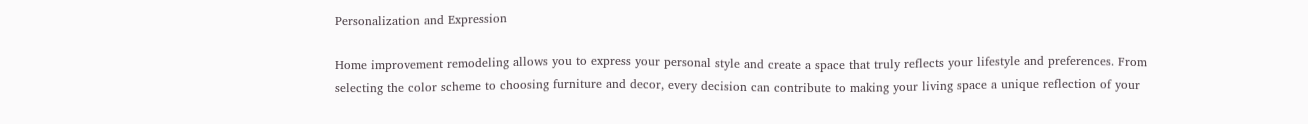Personalization and Expression

Home improvement remodeling allows you to express your personal style and create a space that truly reflects your lifestyle and preferences. From selecting the color scheme to choosing furniture and decor, every decision can contribute to making your living space a unique reflection of your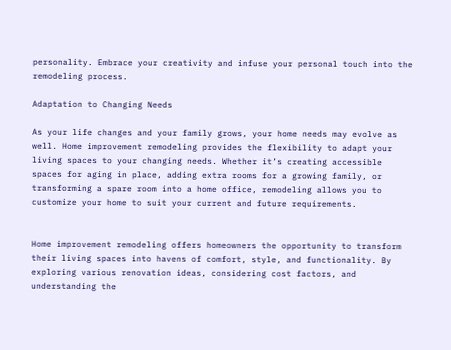personality. Embrace your creativity and infuse your personal touch into the remodeling process.

Adaptation to Changing Needs

As your life changes and your family grows, your home needs may evolve as well. Home improvement remodeling provides the flexibility to adapt your living spaces to your changing needs. Whether it’s creating accessible spaces for aging in place, adding extra rooms for a growing family, or transforming a spare room into a home office, remodeling allows you to customize your home to suit your current and future requirements.


Home improvement remodeling offers homeowners the opportunity to transform their living spaces into havens of comfort, style, and functionality. By exploring various renovation ideas, considering cost factors, and understanding the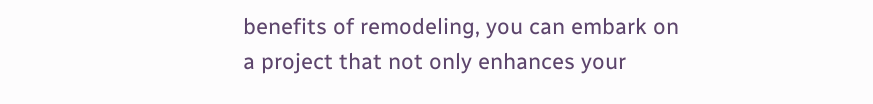benefits of remodeling, you can embark on a project that not only enhances your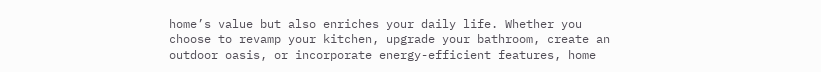home’s value but also enriches your daily life. Whether you choose to revamp your kitchen, upgrade your bathroom, create an outdoor oasis, or incorporate energy-efficient features, home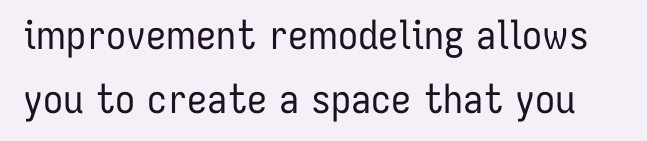improvement remodeling allows you to create a space that you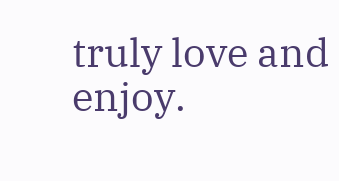truly love and enjoy.